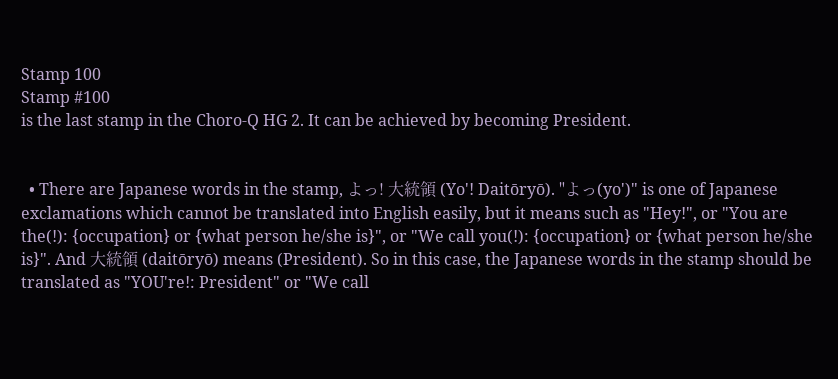Stamp 100
Stamp #100
is the last stamp in the Choro-Q HG 2. It can be achieved by becoming President.


  • There are Japanese words in the stamp, よっ! 大統領 (Yo'! Daitōryō). "よっ(yo')" is one of Japanese exclamations which cannot be translated into English easily, but it means such as "Hey!", or "You are the(!): {occupation} or {what person he/she is}", or "We call you(!): {occupation} or {what person he/she is}". And 大統領 (daitōryō) means (President). So in this case, the Japanese words in the stamp should be translated as "YOU're!: President" or "We call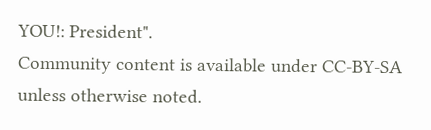YOU!: President".
Community content is available under CC-BY-SA unless otherwise noted.